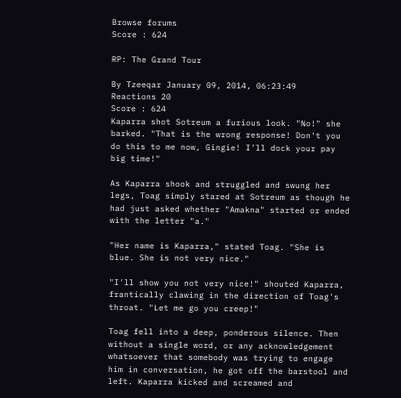Browse forums
Score : 624

RP: The Grand Tour

By Tzeeqar January 09, 2014, 06:23:49
Reactions 20
Score : 624
Kaparra shot Sotreum a furious look. "No!" she barked. "That is the wrong response! Don't you do this to me now, Gingie! I'll dock your pay big time!"

As Kaparra shook and struggled and swung her legs, Toag simply stared at Sotreum as though he had just asked whether "Amakna" started or ended with the letter "a."

"Her name is Kaparra," stated Toag. "She is blue. She is not very nice."

"I'll show you not very nice!" shouted Kaparra, frantically clawing in the direction of Toag's throat. "Let me go you creep!"

Toag fell into a deep, ponderous silence. Then without a single word, or any acknowledgement whatsoever that somebody was trying to engage him in conversation, he got off the barstool and left. Kaparra kicked and screamed and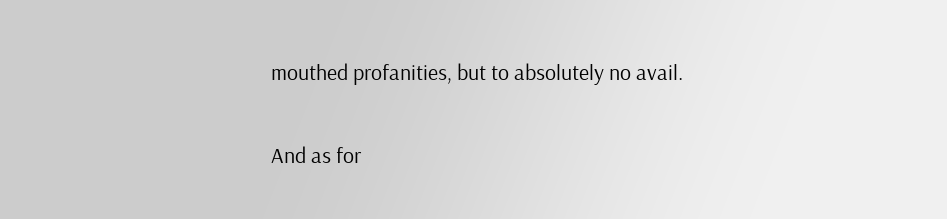mouthed profanities, but to absolutely no avail.

And as for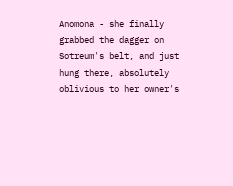Anomona - she finally grabbed the dagger on Sotreum's belt, and just hung there, absolutely oblivious to her owner's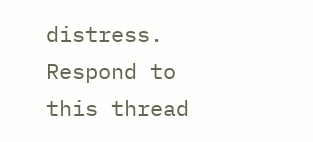distress.
Respond to this thread